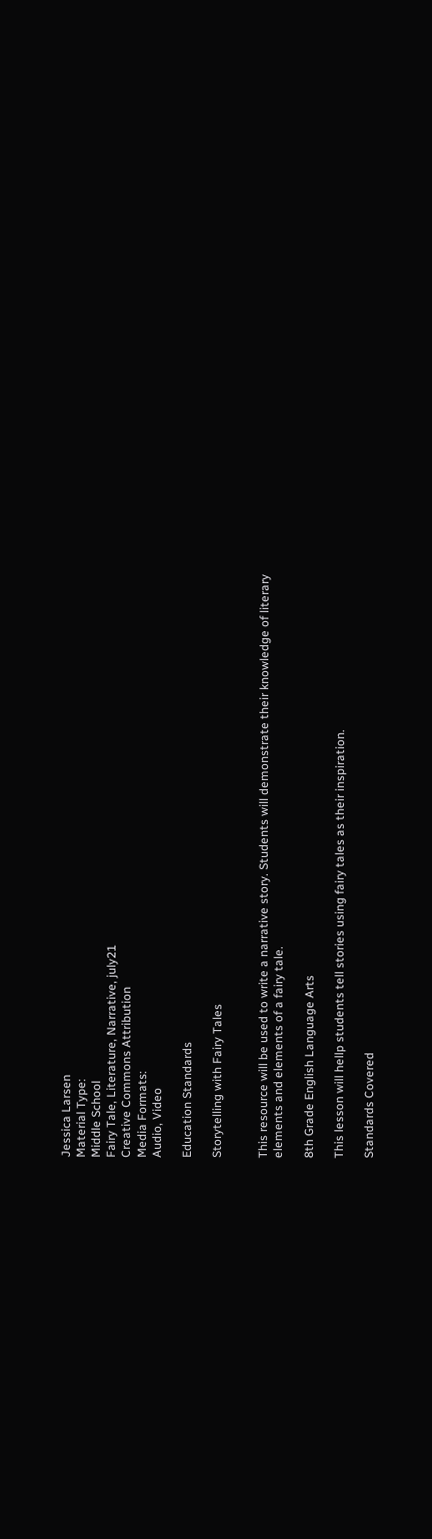Jessica Larsen
Material Type:
Middle School
Fairy Tale, Literature, Narrative, july21
Creative Commons Attribution
Media Formats:
Audio, Video

Education Standards

Storytelling with Fairy Tales


This resource will be used to write a narrative story. Students will demonstrate their knowledge of literary elements and elements of a fairy tale.

8th Grade English Language Arts

This lesson will hellp students tell stories using fairy tales as their inspiration.

Standards Covered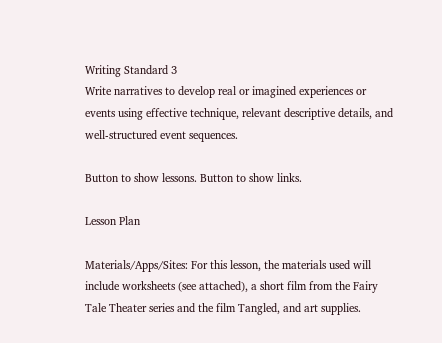Writing Standard 3
Write narratives to develop real or imagined experiences or events using effective technique, relevant descriptive details, and well-structured event sequences.

Button to show lessons. Button to show links.

Lesson Plan

Materials/Apps/Sites: For this lesson, the materials used will include worksheets (see attached), a short film from the Fairy Tale Theater series and the film Tangled, and art supplies.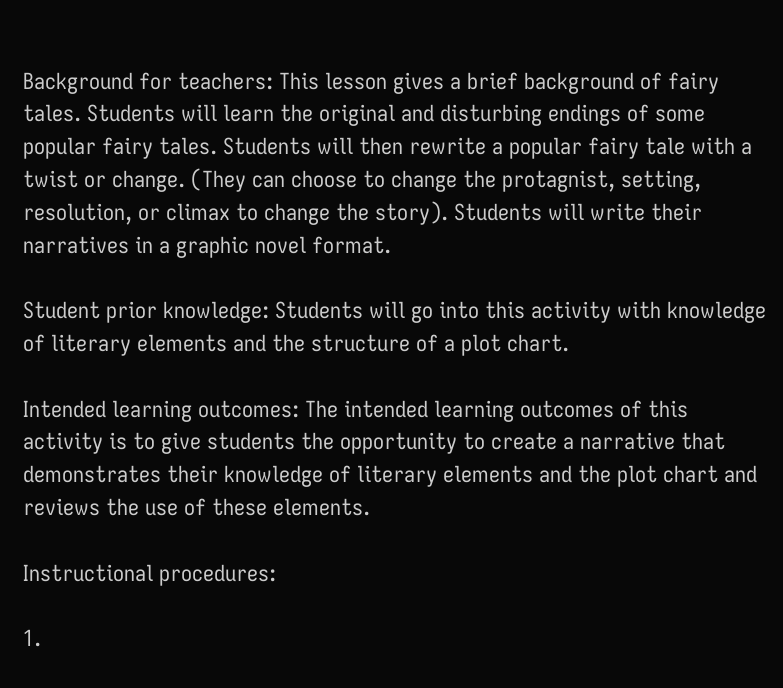Background for teachers: This lesson gives a brief background of fairy tales. Students will learn the original and disturbing endings of some popular fairy tales. Students will then rewrite a popular fairy tale with a twist or change. (They can choose to change the protagnist, setting, resolution, or climax to change the story). Students will write their narratives in a graphic novel format.

Student prior knowledge: Students will go into this activity with knowledge of literary elements and the structure of a plot chart.

Intended learning outcomes: The intended learning outcomes of this activity is to give students the opportunity to create a narrative that demonstrates their knowledge of literary elements and the plot chart and reviews the use of these elements.

Instructional procedures:

1.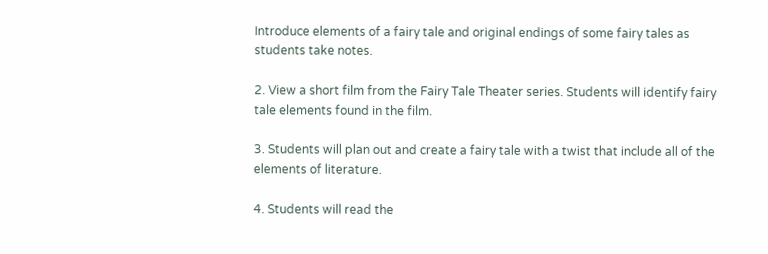Introduce elements of a fairy tale and original endings of some fairy tales as students take notes.

2. View a short film from the Fairy Tale Theater series. Students will identify fairy tale elements found in the film.

3. Students will plan out and create a fairy tale with a twist that include all of the elements of literature.

4. Students will read the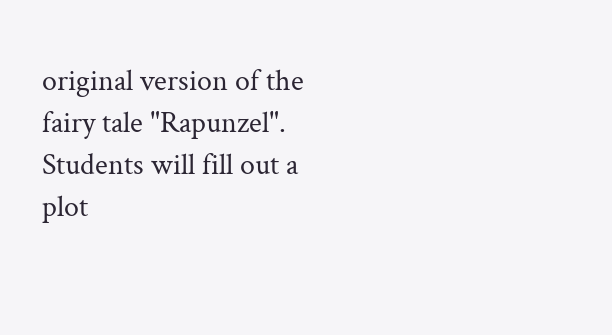original version of the fairy tale "Rapunzel". Students will fill out a plot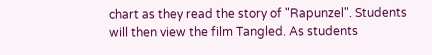chart as they read the story of "Rapunzel". Students will then view the film Tangled. As students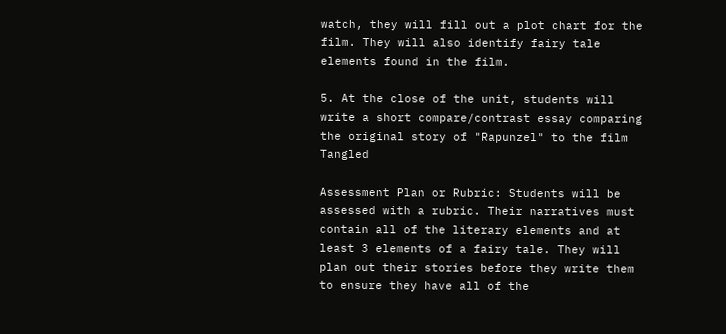watch, they will fill out a plot chart for the film. They will also identify fairy tale elements found in the film.

5. At the close of the unit, students will write a short compare/contrast essay comparing the original story of "Rapunzel" to the film Tangled

Assessment Plan or Rubric: Students will be assessed with a rubric. Their narratives must contain all of the literary elements and at least 3 elements of a fairy tale. They will plan out their stories before they write them to ensure they have all of the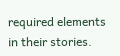required elements in their stories.